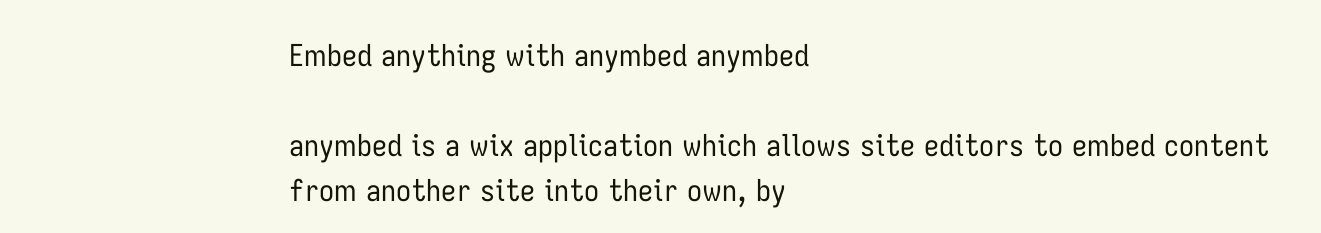Embed anything with anymbed anymbed

anymbed is a wix application which allows site editors to embed content from another site into their own, by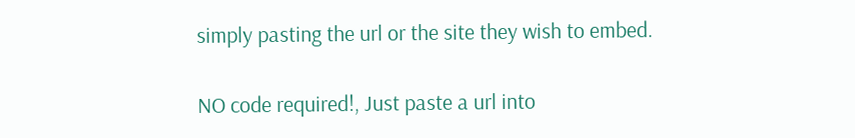simply pasting the url or the site they wish to embed.

NO code required!, Just paste a url into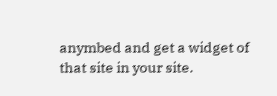anymbed and get a widget of that site in your site.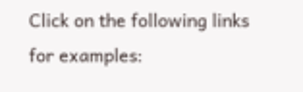Click on the following links for examples: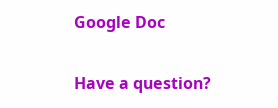Google Doc

Have a question?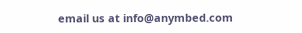email us at info@anymbed.com